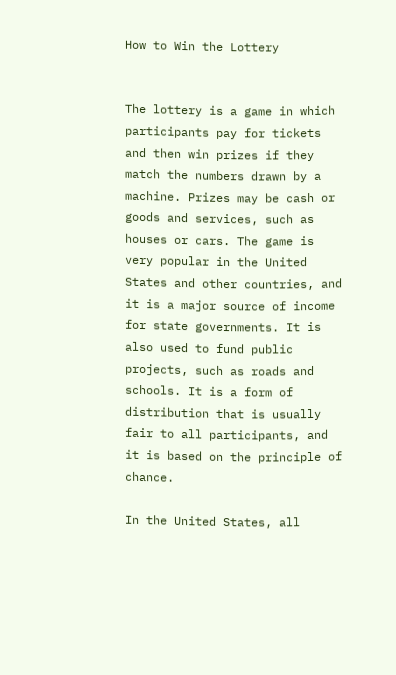How to Win the Lottery


The lottery is a game in which participants pay for tickets and then win prizes if they match the numbers drawn by a machine. Prizes may be cash or goods and services, such as houses or cars. The game is very popular in the United States and other countries, and it is a major source of income for state governments. It is also used to fund public projects, such as roads and schools. It is a form of distribution that is usually fair to all participants, and it is based on the principle of chance.

In the United States, all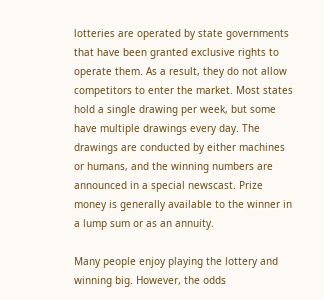lotteries are operated by state governments that have been granted exclusive rights to operate them. As a result, they do not allow competitors to enter the market. Most states hold a single drawing per week, but some have multiple drawings every day. The drawings are conducted by either machines or humans, and the winning numbers are announced in a special newscast. Prize money is generally available to the winner in a lump sum or as an annuity.

Many people enjoy playing the lottery and winning big. However, the odds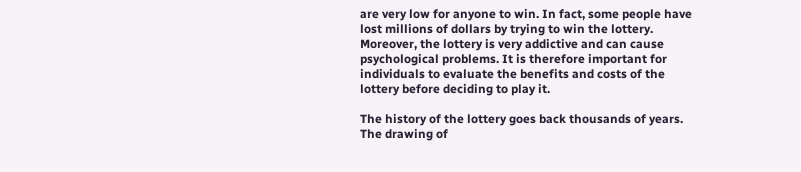are very low for anyone to win. In fact, some people have lost millions of dollars by trying to win the lottery. Moreover, the lottery is very addictive and can cause psychological problems. It is therefore important for individuals to evaluate the benefits and costs of the lottery before deciding to play it.

The history of the lottery goes back thousands of years. The drawing of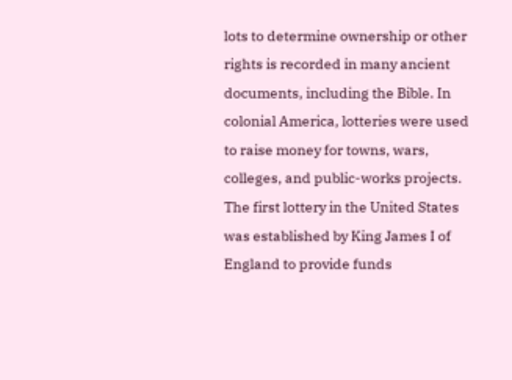lots to determine ownership or other rights is recorded in many ancient documents, including the Bible. In colonial America, lotteries were used to raise money for towns, wars, colleges, and public-works projects. The first lottery in the United States was established by King James I of England to provide funds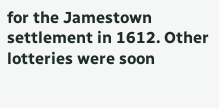for the Jamestown settlement in 1612. Other lotteries were soon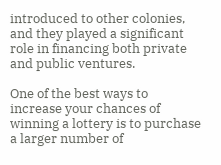introduced to other colonies, and they played a significant role in financing both private and public ventures.

One of the best ways to increase your chances of winning a lottery is to purchase a larger number of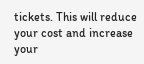tickets. This will reduce your cost and increase your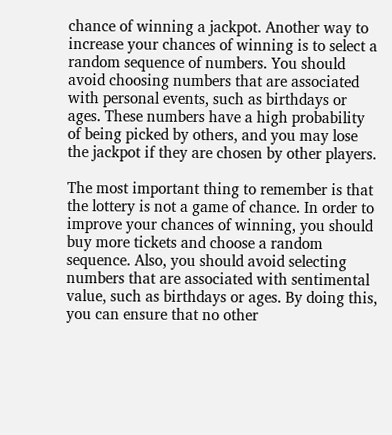chance of winning a jackpot. Another way to increase your chances of winning is to select a random sequence of numbers. You should avoid choosing numbers that are associated with personal events, such as birthdays or ages. These numbers have a high probability of being picked by others, and you may lose the jackpot if they are chosen by other players.

The most important thing to remember is that the lottery is not a game of chance. In order to improve your chances of winning, you should buy more tickets and choose a random sequence. Also, you should avoid selecting numbers that are associated with sentimental value, such as birthdays or ages. By doing this, you can ensure that no other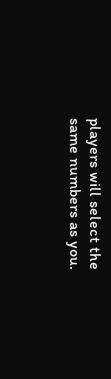players will select the same numbers as you.